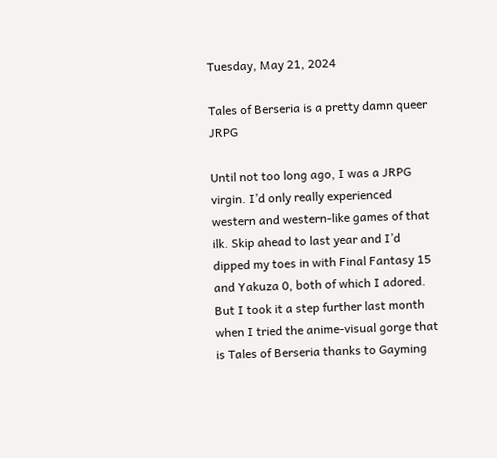Tuesday, May 21, 2024

Tales of Berseria is a pretty damn queer JRPG

Until not too long ago, I was a JRPG virgin. I’d only really experienced western and western-like games of that ilk. Skip ahead to last year and I’d dipped my toes in with Final Fantasy 15 and Yakuza 0, both of which I adored. But I took it a step further last month when I tried the anime-visual gorge that is Tales of Berseria thanks to Gayming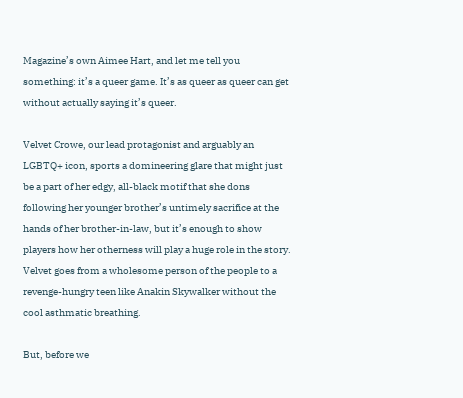Magazine’s own Aimee Hart, and let me tell you something: it’s a queer game. It’s as queer as queer can get without actually saying it’s queer.

Velvet Crowe, our lead protagonist and arguably an LGBTQ+ icon, sports a domineering glare that might just be a part of her edgy, all-black motif that she dons following her younger brother’s untimely sacrifice at the hands of her brother-in-law, but it’s enough to show players how her otherness will play a huge role in the story. Velvet goes from a wholesome person of the people to a revenge-hungry teen like Anakin Skywalker without the cool asthmatic breathing.

But, before we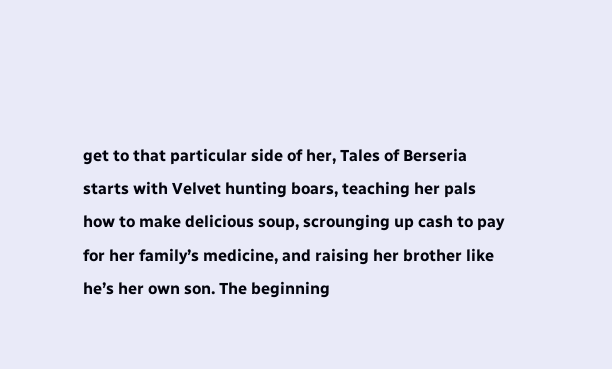get to that particular side of her, Tales of Berseria starts with Velvet hunting boars, teaching her pals how to make delicious soup, scrounging up cash to pay for her family’s medicine, and raising her brother like he’s her own son. The beginning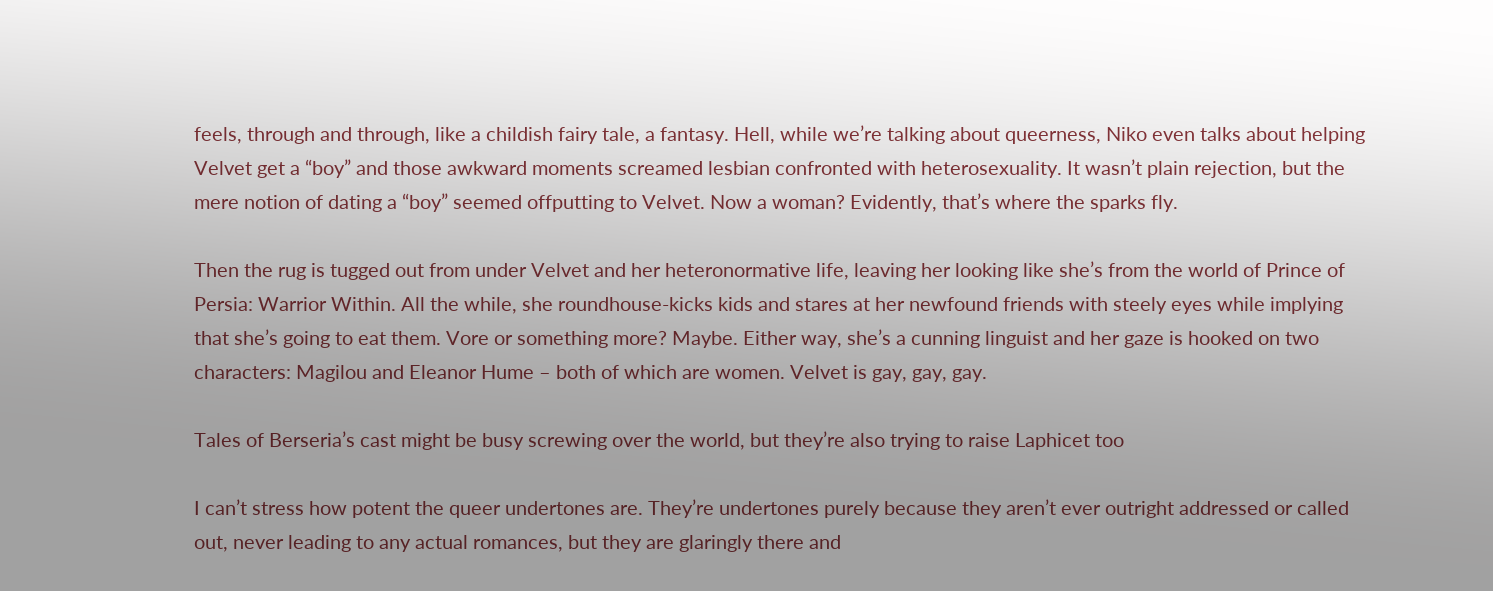feels, through and through, like a childish fairy tale, a fantasy. Hell, while we’re talking about queerness, Niko even talks about helping Velvet get a “boy” and those awkward moments screamed lesbian confronted with heterosexuality. It wasn’t plain rejection, but the mere notion of dating a “boy” seemed offputting to Velvet. Now a woman? Evidently, that’s where the sparks fly.

Then the rug is tugged out from under Velvet and her heteronormative life, leaving her looking like she’s from the world of Prince of Persia: Warrior Within. All the while, she roundhouse-kicks kids and stares at her newfound friends with steely eyes while implying that she’s going to eat them. Vore or something more? Maybe. Either way, she’s a cunning linguist and her gaze is hooked on two characters: Magilou and Eleanor Hume – both of which are women. Velvet is gay, gay, gay.

Tales of Berseria’s cast might be busy screwing over the world, but they’re also trying to raise Laphicet too

I can’t stress how potent the queer undertones are. They’re undertones purely because they aren’t ever outright addressed or called out, never leading to any actual romances, but they are glaringly there and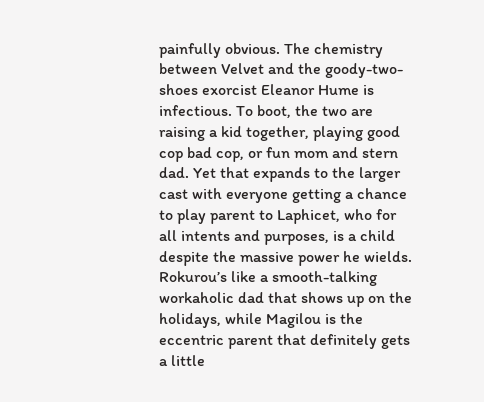painfully obvious. The chemistry between Velvet and the goody-two-shoes exorcist Eleanor Hume is infectious. To boot, the two are raising a kid together, playing good cop bad cop, or fun mom and stern dad. Yet that expands to the larger cast with everyone getting a chance to play parent to Laphicet, who for all intents and purposes, is a child despite the massive power he wields. Rokurou’s like a smooth-talking workaholic dad that shows up on the holidays, while Magilou is the eccentric parent that definitely gets a little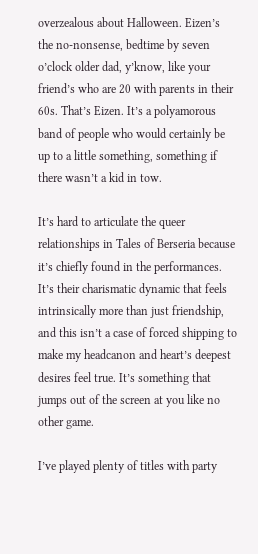overzealous about Halloween. Eizen’s the no-nonsense, bedtime by seven o’clock older dad, y’know, like your friend’s who are 20 with parents in their 60s. That’s Eizen. It’s a polyamorous band of people who would certainly be up to a little something, something if there wasn’t a kid in tow.

It’s hard to articulate the queer relationships in Tales of Berseria because it’s chiefly found in the performances. It’s their charismatic dynamic that feels intrinsically more than just friendship, and this isn’t a case of forced shipping to make my headcanon and heart’s deepest desires feel true. It’s something that jumps out of the screen at you like no other game.

I’ve played plenty of titles with party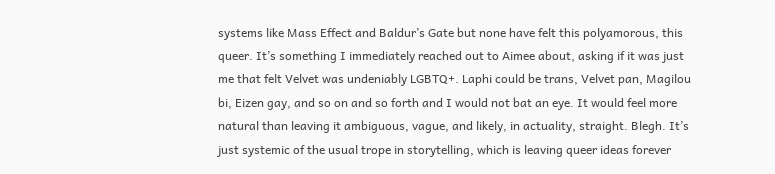systems like Mass Effect and Baldur’s Gate but none have felt this polyamorous, this queer. It’s something I immediately reached out to Aimee about, asking if it was just me that felt Velvet was undeniably LGBTQ+. Laphi could be trans, Velvet pan, Magilou bi, Eizen gay, and so on and so forth and I would not bat an eye. It would feel more natural than leaving it ambiguous, vague, and likely, in actuality, straight. Blegh. It’s just systemic of the usual trope in storytelling, which is leaving queer ideas forever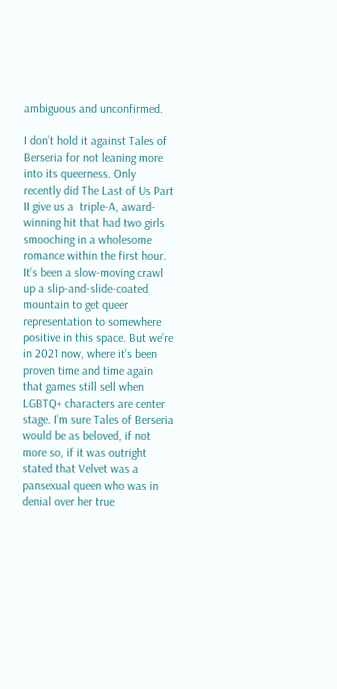ambiguous and unconfirmed.

I don’t hold it against Tales of Berseria for not leaning more into its queerness. Only recently did The Last of Us Part II give us a  triple-A, award-winning hit that had two girls smooching in a wholesome romance within the first hour. It’s been a slow-moving crawl up a slip-and-slide-coated mountain to get queer representation to somewhere positive in this space. But we’re in 2021 now, where it’s been proven time and time again that games still sell when LGBTQ+ characters are center stage. I’m sure Tales of Berseria would be as beloved, if not more so, if it was outright stated that Velvet was a pansexual queen who was in denial over her true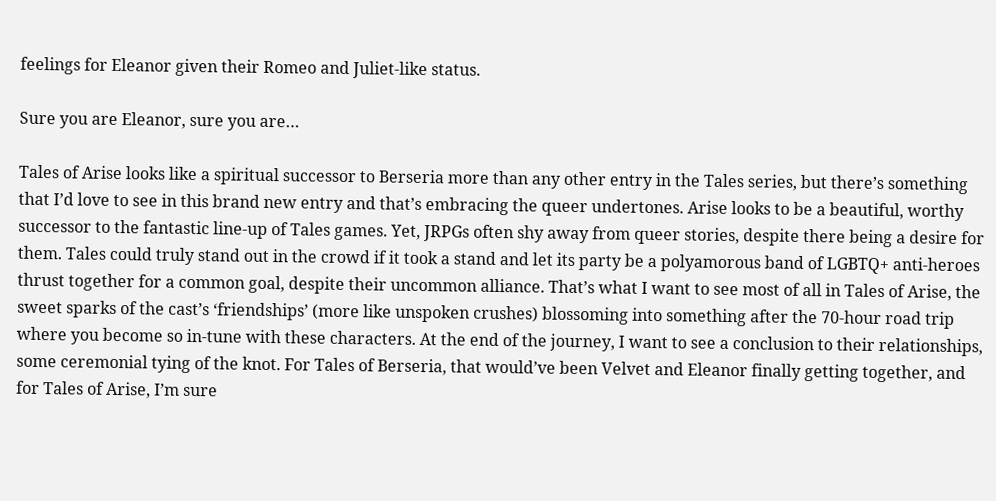feelings for Eleanor given their Romeo and Juliet-like status.

Sure you are Eleanor, sure you are…

Tales of Arise looks like a spiritual successor to Berseria more than any other entry in the Tales series, but there’s something that I’d love to see in this brand new entry and that’s embracing the queer undertones. Arise looks to be a beautiful, worthy successor to the fantastic line-up of Tales games. Yet, JRPGs often shy away from queer stories, despite there being a desire for them. Tales could truly stand out in the crowd if it took a stand and let its party be a polyamorous band of LGBTQ+ anti-heroes thrust together for a common goal, despite their uncommon alliance. That’s what I want to see most of all in Tales of Arise, the sweet sparks of the cast’s ‘friendships’ (more like unspoken crushes) blossoming into something after the 70-hour road trip where you become so in-tune with these characters. At the end of the journey, I want to see a conclusion to their relationships, some ceremonial tying of the knot. For Tales of Berseria, that would’ve been Velvet and Eleanor finally getting together, and for Tales of Arise, I’m sure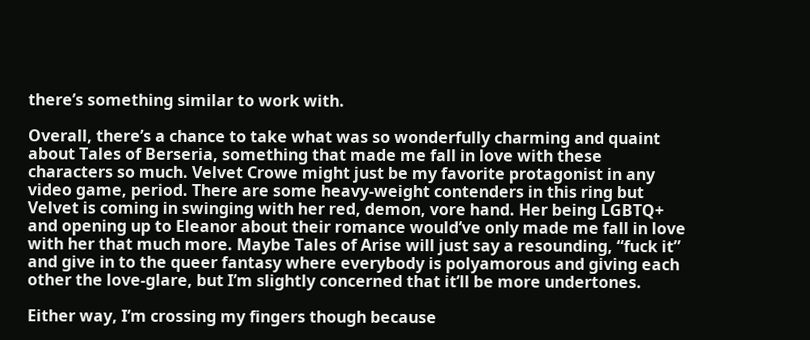there’s something similar to work with.

Overall, there’s a chance to take what was so wonderfully charming and quaint about Tales of Berseria, something that made me fall in love with these characters so much. Velvet Crowe might just be my favorite protagonist in any video game, period. There are some heavy-weight contenders in this ring but Velvet is coming in swinging with her red, demon, vore hand. Her being LGBTQ+ and opening up to Eleanor about their romance would’ve only made me fall in love with her that much more. Maybe Tales of Arise will just say a resounding, “fuck it” and give in to the queer fantasy where everybody is polyamorous and giving each other the love-glare, but I’m slightly concerned that it’ll be more undertones.

Either way, I’m crossing my fingers though because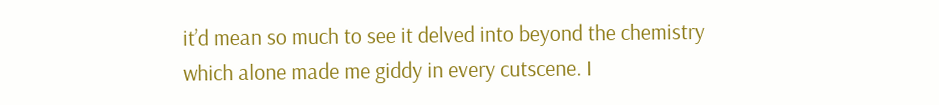it’d mean so much to see it delved into beyond the chemistry which alone made me giddy in every cutscene. I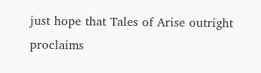just hope that Tales of Arise outright proclaims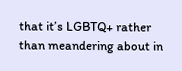that it’s LGBTQ+ rather than meandering about in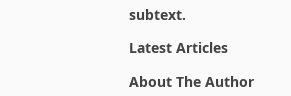subtext.

Latest Articles

About The Author